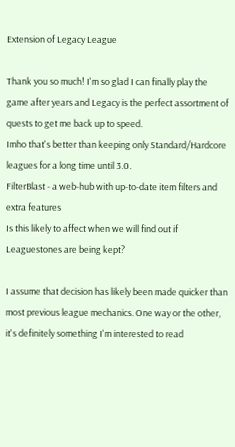Extension of Legacy League

Thank you so much! I'm so glad I can finally play the game after years and Legacy is the perfect assortment of quests to get me back up to speed.
Imho that's better than keeping only Standard/Hardcore leagues for a long time until 3.0.
FilterBlast - a web-hub with up-to-date item filters and extra features
Is this likely to affect when we will find out if Leaguestones are being kept?

I assume that decision has likely been made quicker than most previous league mechanics. One way or the other, it's definitely something I'm interested to read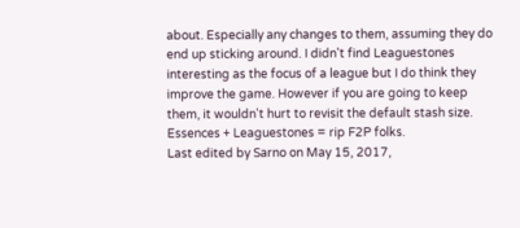about. Especially any changes to them, assuming they do end up sticking around. I didn't find Leaguestones interesting as the focus of a league but I do think they improve the game. However if you are going to keep them, it wouldn't hurt to revisit the default stash size. Essences + Leaguestones = rip F2P folks.
Last edited by Sarno on May 15, 2017,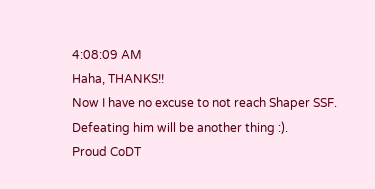4:08:09 AM
Haha, THANKS!!
Now I have no excuse to not reach Shaper SSF.
Defeating him will be another thing :).
Proud CoDT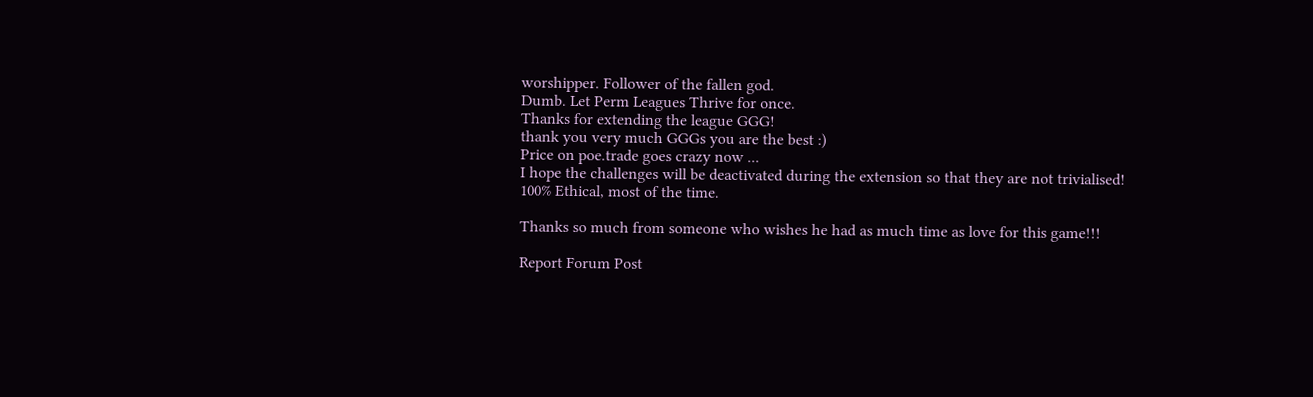worshipper. Follower of the fallen god.
Dumb. Let Perm Leagues Thrive for once.
Thanks for extending the league GGG!
thank you very much GGGs you are the best :)
Price on poe.trade goes crazy now ...
I hope the challenges will be deactivated during the extension so that they are not trivialised!
100% Ethical, most of the time.

Thanks so much from someone who wishes he had as much time as love for this game!!!

Report Forum Post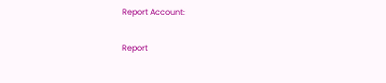Report Account:

Report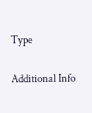Type

Additional Info